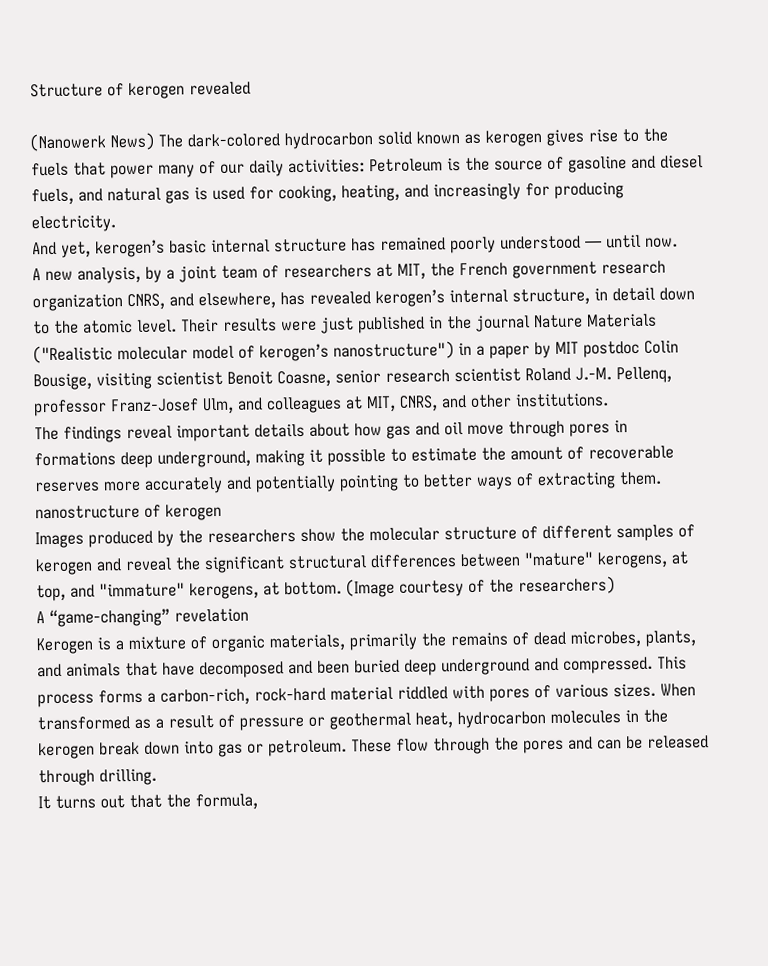Structure of kerogen revealed

(Nanowerk News) The dark-colored hydrocarbon solid known as kerogen gives rise to the fuels that power many of our daily activities: Petroleum is the source of gasoline and diesel fuels, and natural gas is used for cooking, heating, and increasingly for producing electricity.
And yet, kerogen’s basic internal structure has remained poorly understood — until now.
A new analysis, by a joint team of researchers at MIT, the French government research organization CNRS, and elsewhere, has revealed kerogen’s internal structure, in detail down to the atomic level. Their results were just published in the journal Nature Materials ("Realistic molecular model of kerogen’s nanostructure") in a paper by MIT postdoc Colin Bousige, visiting scientist Benoit Coasne, senior research scientist Roland J.-M. Pellenq, professor Franz-Josef Ulm, and colleagues at MIT, CNRS, and other institutions.
The findings reveal important details about how gas and oil move through pores in formations deep underground, making it possible to estimate the amount of recoverable reserves more accurately and potentially pointing to better ways of extracting them.
nanostructure of kerogen
Images produced by the researchers show the molecular structure of different samples of kerogen and reveal the significant structural differences between "mature" kerogens, at top, and "immature" kerogens, at bottom. (Image courtesy of the researchers)
A “game-changing” revelation
Kerogen is a mixture of organic materials, primarily the remains of dead microbes, plants, and animals that have decomposed and been buried deep underground and compressed. This process forms a carbon-rich, rock-hard material riddled with pores of various sizes. When transformed as a result of pressure or geothermal heat, hydrocarbon molecules in the kerogen break down into gas or petroleum. These flow through the pores and can be released through drilling.
It turns out that the formula,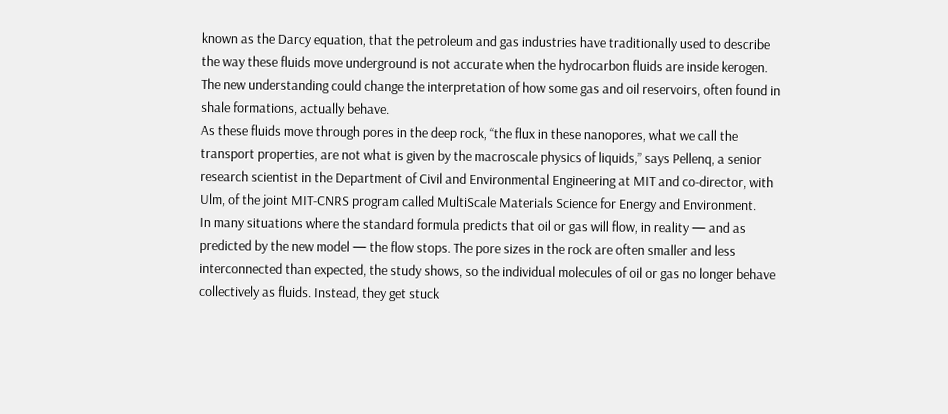known as the Darcy equation, that the petroleum and gas industries have traditionally used to describe the way these fluids move underground is not accurate when the hydrocarbon fluids are inside kerogen. The new understanding could change the interpretation of how some gas and oil reservoirs, often found in shale formations, actually behave.
As these fluids move through pores in the deep rock, “the flux in these nanopores, what we call the transport properties, are not what is given by the macroscale physics of liquids,” says Pellenq, a senior research scientist in the Department of Civil and Environmental Engineering at MIT and co-director, with Ulm, of the joint MIT-CNRS program called MultiScale Materials Science for Energy and Environment.
In many situations where the standard formula predicts that oil or gas will flow, in reality — and as predicted by the new model — the flow stops. The pore sizes in the rock are often smaller and less interconnected than expected, the study shows, so the individual molecules of oil or gas no longer behave collectively as fluids. Instead, they get stuck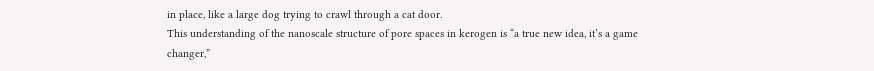in place, like a large dog trying to crawl through a cat door.
This understanding of the nanoscale structure of pore spaces in kerogen is “a true new idea, it’s a game changer,”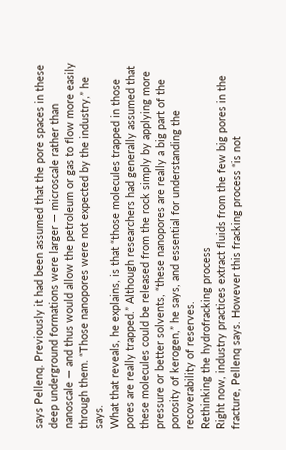says Pellenq. Previously it had been assumed that the pore spaces in these deep underground formations were larger — microscale rather than nanoscale — and thus would allow the petroleum or gas to flow more easily through them. “Those nanopores were not expected by the industry,” he says.
What that reveals, he explains, is that “those molecules trapped in those pores are really trapped.” Although researchers had generally assumed that these molecules could be released from the rock simply by applying more pressure or better solvents, “these nanopores are really a big part of the porosity of kerogen,” he says, and essential for understanding the recoverability of reserves.
Rethinking the hydrofracking process
Right now, industry practices extract fluids from the few big pores in the fracture, Pellenq says. However this fracking process “is not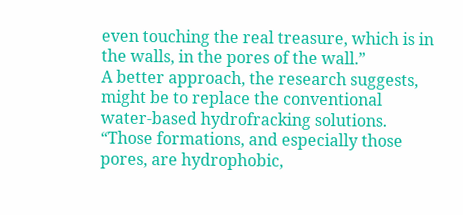even touching the real treasure, which is in the walls, in the pores of the wall.”
A better approach, the research suggests, might be to replace the conventional water-based hydrofracking solutions. “Those formations, and especially those pores, are hydrophobic,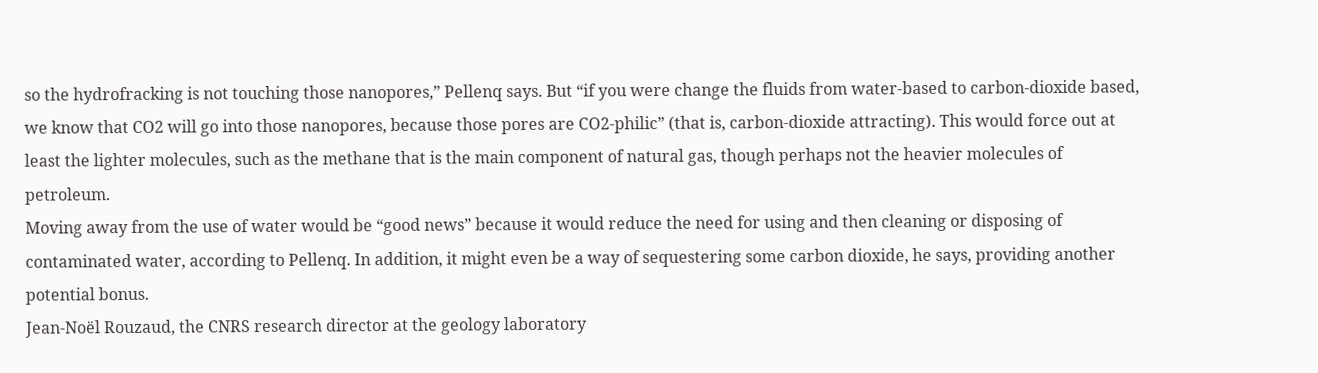so the hydrofracking is not touching those nanopores,” Pellenq says. But “if you were change the fluids from water-based to carbon-dioxide based, we know that CO2 will go into those nanopores, because those pores are CO2-philic” (that is, carbon-dioxide attracting). This would force out at least the lighter molecules, such as the methane that is the main component of natural gas, though perhaps not the heavier molecules of petroleum.
Moving away from the use of water would be “good news” because it would reduce the need for using and then cleaning or disposing of contaminated water, according to Pellenq. In addition, it might even be a way of sequestering some carbon dioxide, he says, providing another potential bonus.
Jean-Noël Rouzaud, the CNRS research director at the geology laboratory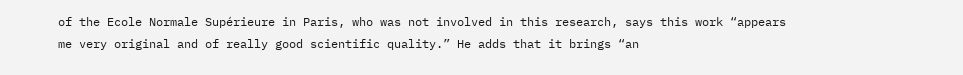of the Ecole Normale Supérieure in Paris, who was not involved in this research, says this work “appears me very original and of really good scientific quality.” He adds that it brings “an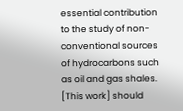essential contribution to the study of non-conventional sources of hydrocarbons such as oil and gas shales. [This work] should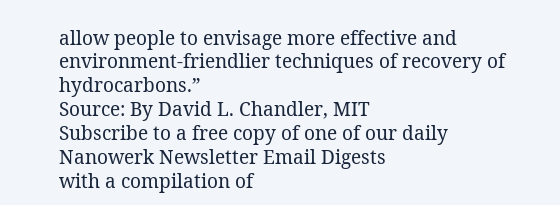allow people to envisage more effective and environment-friendlier techniques of recovery of hydrocarbons.”
Source: By David L. Chandler, MIT
Subscribe to a free copy of one of our daily
Nanowerk Newsletter Email Digests
with a compilation of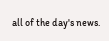all of the day's news.